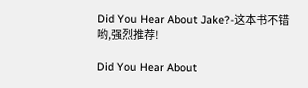Did You Hear About Jake?-这本书不错哟,强烈推荐!

Did You Hear About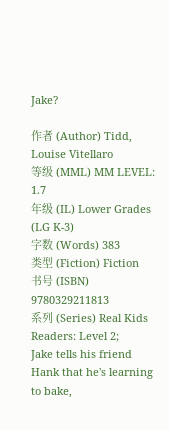Jake?

作者 (Author) Tidd, Louise Vitellaro
等级 (MML) MM LEVEL: 1.7
年级 (IL) Lower Grades (LG K-3)
字数 (Words) 383
类型 (Fiction) Fiction
书号 (ISBN) 9780329211813
系列 (Series) Real Kids Readers: Level 2;
Jake tells his friend Hank that he's learning to bake,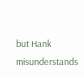but Hank misunderstands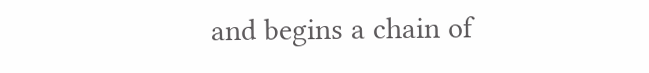and begins a chain of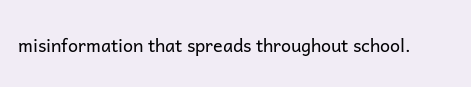misinformation that spreads throughout school.